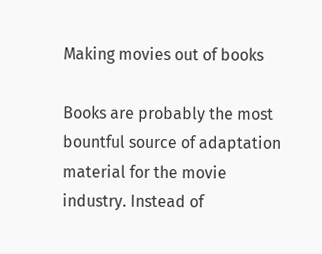Making movies out of books

Books are probably the most bountful source of adaptation material for the movie industry. Instead of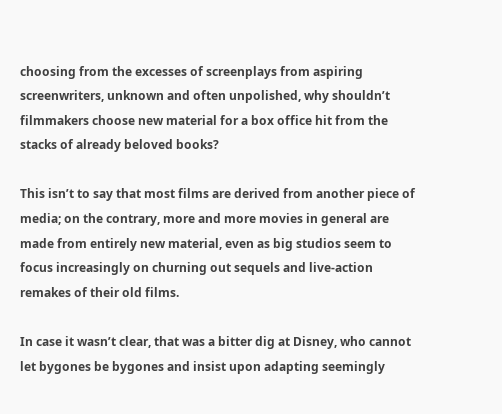choosing from the excesses of screenplays from aspiring screenwriters, unknown and often unpolished, why shouldn’t filmmakers choose new material for a box office hit from the stacks of already beloved books?

This isn’t to say that most films are derived from another piece of media; on the contrary, more and more movies in general are made from entirely new material, even as big studios seem to focus increasingly on churning out sequels and live-action remakes of their old films.

In case it wasn’t clear, that was a bitter dig at Disney, who cannot let bygones be bygones and insist upon adapting seemingly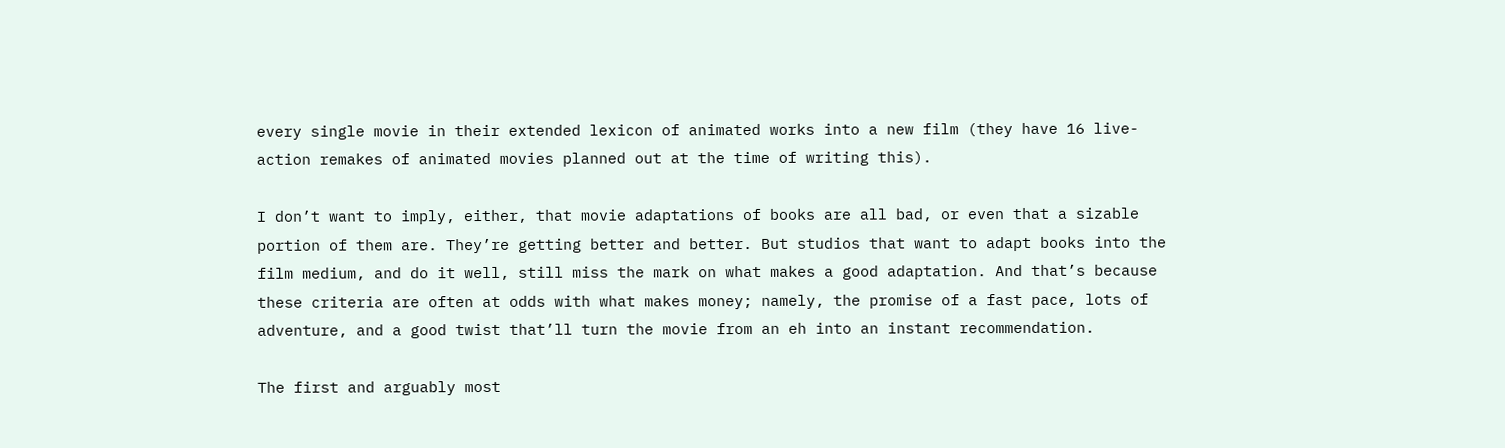every single movie in their extended lexicon of animated works into a new film (they have 16 live-action remakes of animated movies planned out at the time of writing this).

I don’t want to imply, either, that movie adaptations of books are all bad, or even that a sizable portion of them are. They’re getting better and better. But studios that want to adapt books into the film medium, and do it well, still miss the mark on what makes a good adaptation. And that’s because these criteria are often at odds with what makes money; namely, the promise of a fast pace, lots of adventure, and a good twist that’ll turn the movie from an eh into an instant recommendation.

The first and arguably most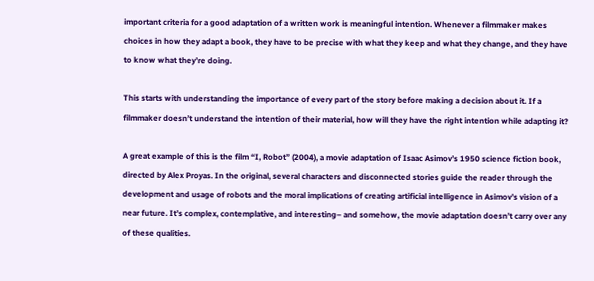important criteria for a good adaptation of a written work is meaningful intention. Whenever a filmmaker makes choices in how they adapt a book, they have to be precise with what they keep and what they change, and they have to know what they’re doing.

This starts with understanding the importance of every part of the story before making a decision about it. If a filmmaker doesn’t understand the intention of their material, how will they have the right intention while adapting it?

A great example of this is the film “I, Robot” (2004), a movie adaptation of Isaac Asimov’s 1950 science fiction book, directed by Alex Proyas. In the original, several characters and disconnected stories guide the reader through the development and usage of robots and the moral implications of creating artificial intelligence in Asimov’s vision of a near future. It’s complex, contemplative, and interesting– and somehow, the movie adaptation doesn’t carry over any of these qualities.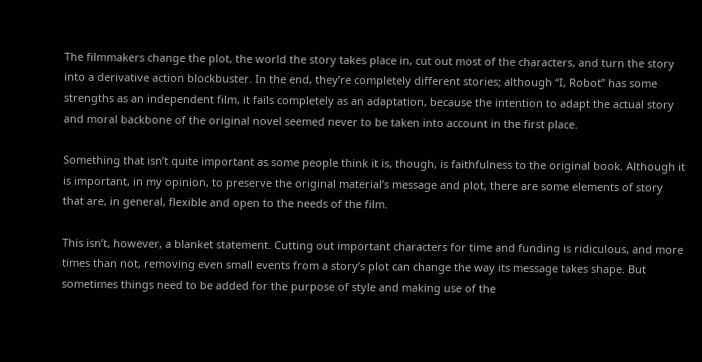The filmmakers change the plot, the world the story takes place in, cut out most of the characters, and turn the story into a derivative action blockbuster. In the end, they’re completely different stories; although “I, Robot” has some strengths as an independent film, it fails completely as an adaptation, because the intention to adapt the actual story and moral backbone of the original novel seemed never to be taken into account in the first place.

Something that isn’t quite important as some people think it is, though, is faithfulness to the original book. Although it is important, in my opinion, to preserve the original material’s message and plot, there are some elements of story that are, in general, flexible and open to the needs of the film.

This isn’t, however, a blanket statement. Cutting out important characters for time and funding is ridiculous, and more times than not, removing even small events from a story’s plot can change the way its message takes shape. But sometimes things need to be added for the purpose of style and making use of the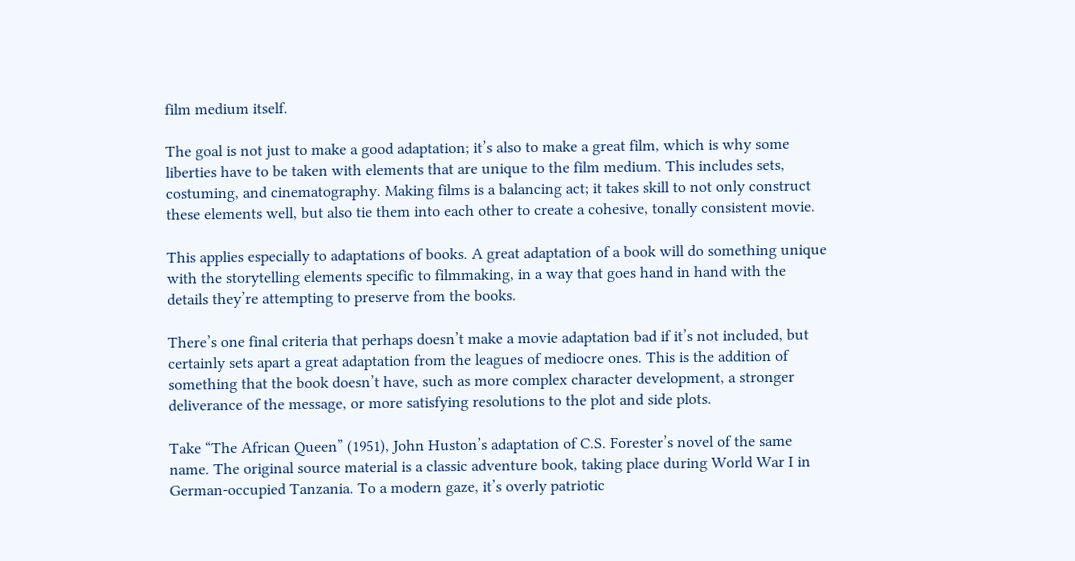film medium itself.

The goal is not just to make a good adaptation; it’s also to make a great film, which is why some liberties have to be taken with elements that are unique to the film medium. This includes sets, costuming, and cinematography. Making films is a balancing act; it takes skill to not only construct these elements well, but also tie them into each other to create a cohesive, tonally consistent movie.

This applies especially to adaptations of books. A great adaptation of a book will do something unique with the storytelling elements specific to filmmaking, in a way that goes hand in hand with the details they’re attempting to preserve from the books.

There’s one final criteria that perhaps doesn’t make a movie adaptation bad if it’s not included, but certainly sets apart a great adaptation from the leagues of mediocre ones. This is the addition of something that the book doesn’t have, such as more complex character development, a stronger deliverance of the message, or more satisfying resolutions to the plot and side plots.

Take “The African Queen” (1951), John Huston’s adaptation of C.S. Forester’s novel of the same name. The original source material is a classic adventure book, taking place during World War I in German-occupied Tanzania. To a modern gaze, it’s overly patriotic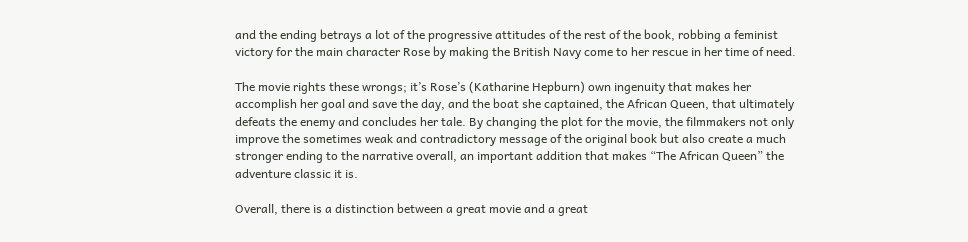and the ending betrays a lot of the progressive attitudes of the rest of the book, robbing a feminist victory for the main character Rose by making the British Navy come to her rescue in her time of need.

The movie rights these wrongs; it’s Rose’s (Katharine Hepburn) own ingenuity that makes her accomplish her goal and save the day, and the boat she captained, the African Queen, that ultimately defeats the enemy and concludes her tale. By changing the plot for the movie, the filmmakers not only improve the sometimes weak and contradictory message of the original book but also create a much stronger ending to the narrative overall, an important addition that makes “The African Queen” the adventure classic it is.

Overall, there is a distinction between a great movie and a great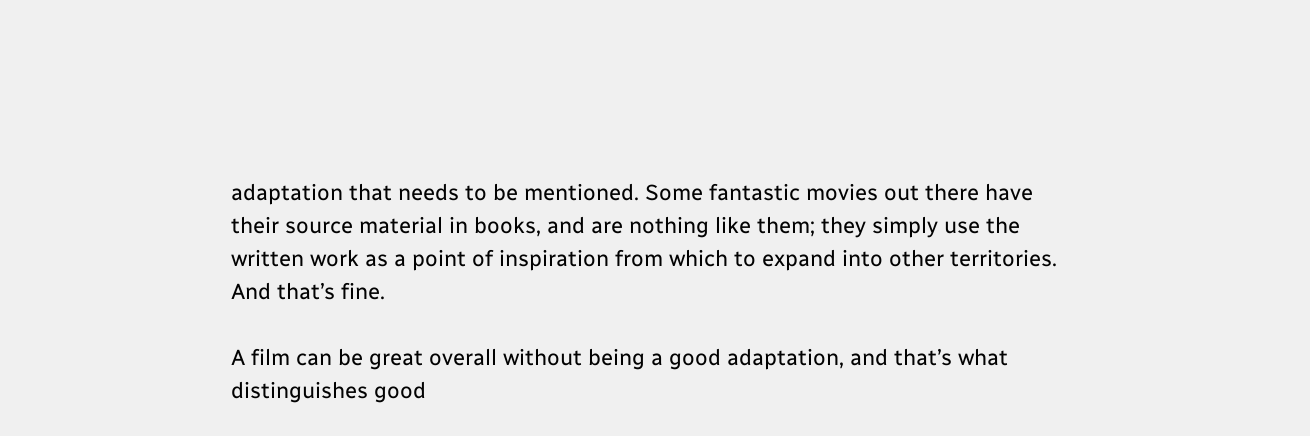adaptation that needs to be mentioned. Some fantastic movies out there have their source material in books, and are nothing like them; they simply use the written work as a point of inspiration from which to expand into other territories. And that’s fine.

A film can be great overall without being a good adaptation, and that’s what distinguishes good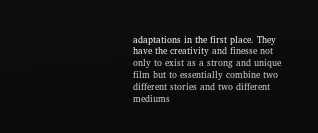adaptations in the first place. They have the creativity and finesse not only to exist as a strong and unique film but to essentially combine two different stories and two different mediums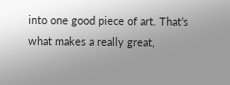into one good piece of art. That’s what makes a really great,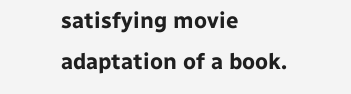satisfying movie adaptation of a book.